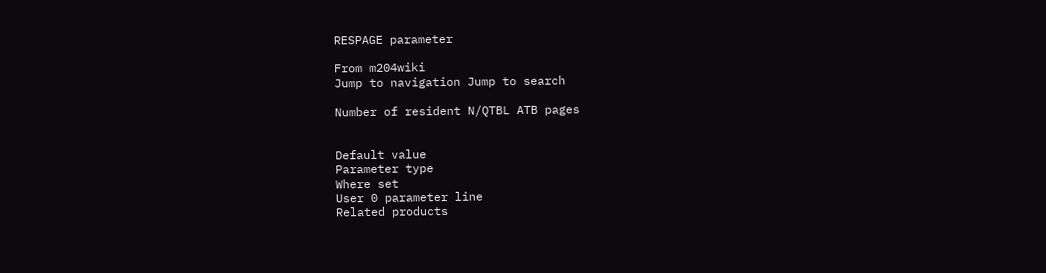RESPAGE parameter

From m204wiki
Jump to navigation Jump to search

Number of resident N/QTBL ATB pages


Default value
Parameter type
Where set
User 0 parameter line
Related products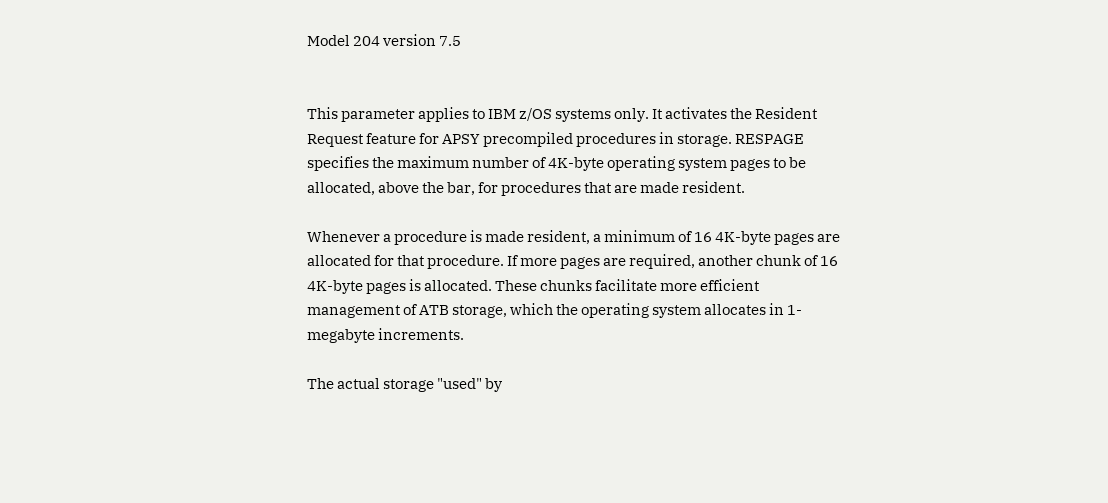Model 204 version 7.5


This parameter applies to IBM z/OS systems only. It activates the Resident Request feature for APSY precompiled procedures in storage. RESPAGE specifies the maximum number of 4K-byte operating system pages to be allocated, above the bar, for procedures that are made resident.

Whenever a procedure is made resident, a minimum of 16 4K-byte pages are allocated for that procedure. If more pages are required, another chunk of 16 4K-byte pages is allocated. These chunks facilitate more efficient management of ATB storage, which the operating system allocates in 1-megabyte increments.

The actual storage "used" by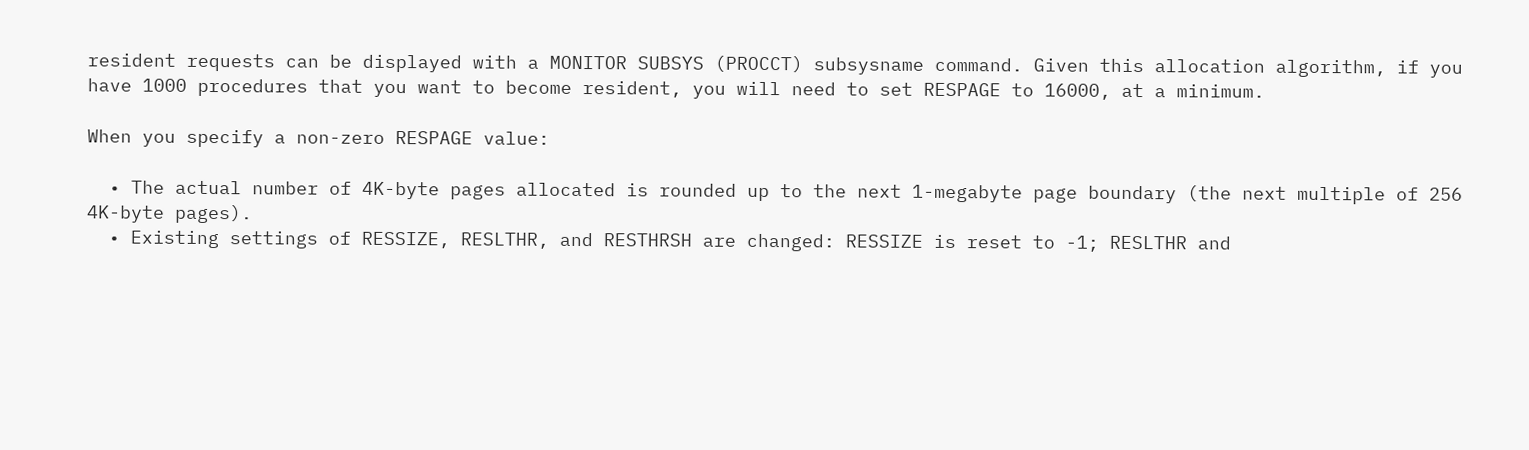resident requests can be displayed with a MONITOR SUBSYS (PROCCT) subsysname command. Given this allocation algorithm, if you have 1000 procedures that you want to become resident, you will need to set RESPAGE to 16000, at a minimum.

When you specify a non-zero RESPAGE value:

  • The actual number of 4K-byte pages allocated is rounded up to the next 1-megabyte page boundary (the next multiple of 256 4K-byte pages).
  • Existing settings of RESSIZE, RESLTHR, and RESTHRSH are changed: RESSIZE is reset to -1; RESLTHR and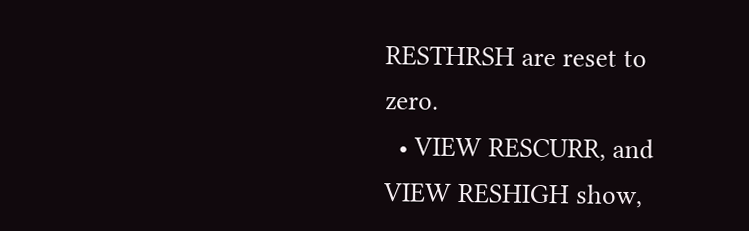RESTHRSH are reset to zero.
  • VIEW RESCURR, and VIEW RESHIGH show,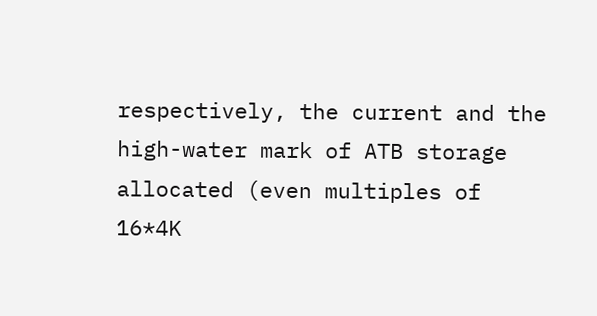respectively, the current and the high-water mark of ATB storage allocated (even multiples of 16*4K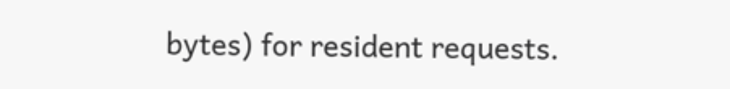bytes) for resident requests.